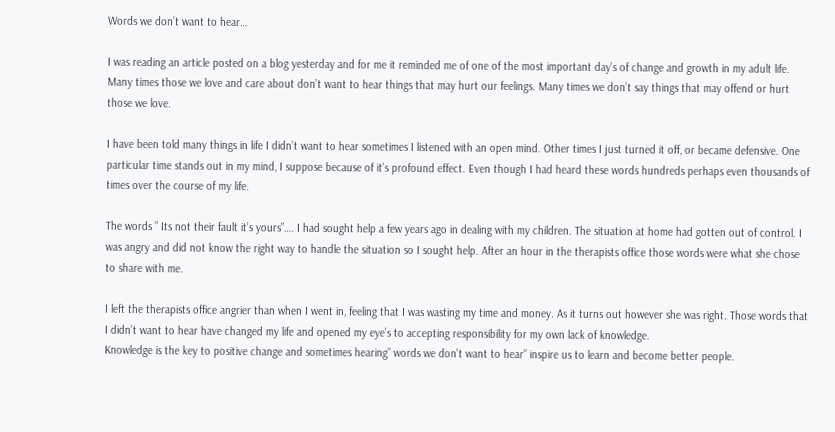Words we don’t want to hear…

I was reading an article posted on a blog yesterday and for me it reminded me of one of the most important day’s of change and growth in my adult life. Many times those we love and care about don’t want to hear things that may hurt our feelings. Many times we don’t say things that may offend or hurt those we love.

I have been told many things in life I didn’t want to hear sometimes I listened with an open mind. Other times I just turned it off, or became defensive. One particular time stands out in my mind, I suppose because of it’s profound effect. Even though I had heard these words hundreds perhaps even thousands of times over the course of my life.

The words ” Its not their fault it’s yours”…. I had sought help a few years ago in dealing with my children. The situation at home had gotten out of control. I was angry and did not know the right way to handle the situation so I sought help. After an hour in the therapists office those words were what she chose to share with me.

I left the therapists office angrier than when I went in, feeling that I was wasting my time and money. As it turns out however she was right. Those words that I didn’t want to hear have changed my life and opened my eye’s to accepting responsibility for my own lack of knowledge.
Knowledge is the key to positive change and sometimes hearing” words we don’t want to hear” inspire us to learn and become better people.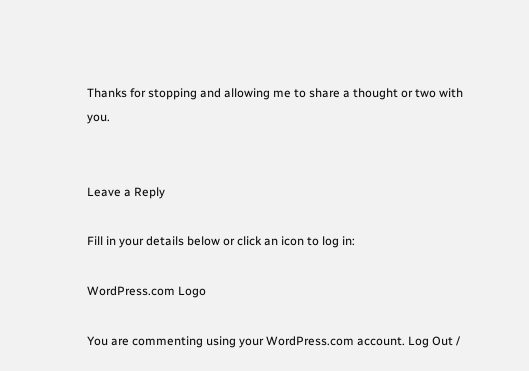Thanks for stopping and allowing me to share a thought or two with you.


Leave a Reply

Fill in your details below or click an icon to log in:

WordPress.com Logo

You are commenting using your WordPress.com account. Log Out /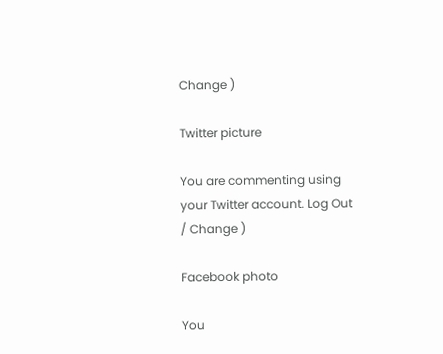Change )

Twitter picture

You are commenting using your Twitter account. Log Out / Change )

Facebook photo

You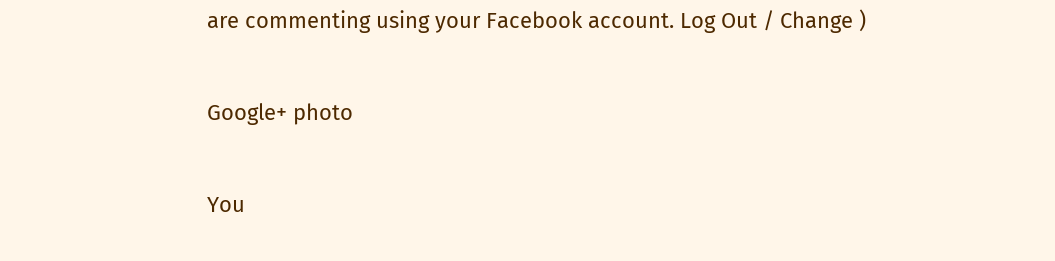are commenting using your Facebook account. Log Out / Change )

Google+ photo

You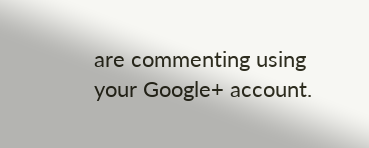are commenting using your Google+ account.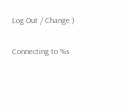Log Out / Change )

Connecting to %s